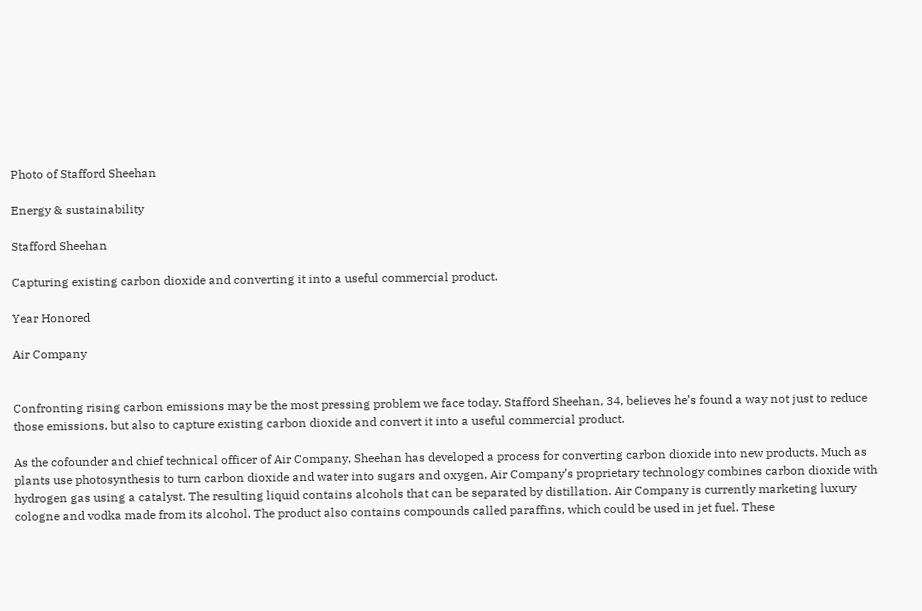Photo of Stafford Sheehan

Energy & sustainability

Stafford Sheehan

Capturing existing carbon dioxide and converting it into a useful commercial product.

Year Honored

Air Company


Confronting rising carbon emissions may be the most pressing problem we face today. Stafford Sheehan, 34, believes he’s found a way not just to reduce those emissions, but also to capture existing carbon dioxide and convert it into a useful commercial product.

As the cofounder and chief technical officer of Air Company, Sheehan has developed a process for converting carbon dioxide into new products. Much as plants use photosynthesis to turn carbon dioxide and water into sugars and oxygen, Air Company’s proprietary technology combines carbon dioxide with hydrogen gas using a catalyst. The resulting liquid contains alcohols that can be separated by distillation. Air Company is currently marketing luxury cologne and vodka made from its alcohol. The product also contains compounds called paraffins, which could be used in jet fuel. These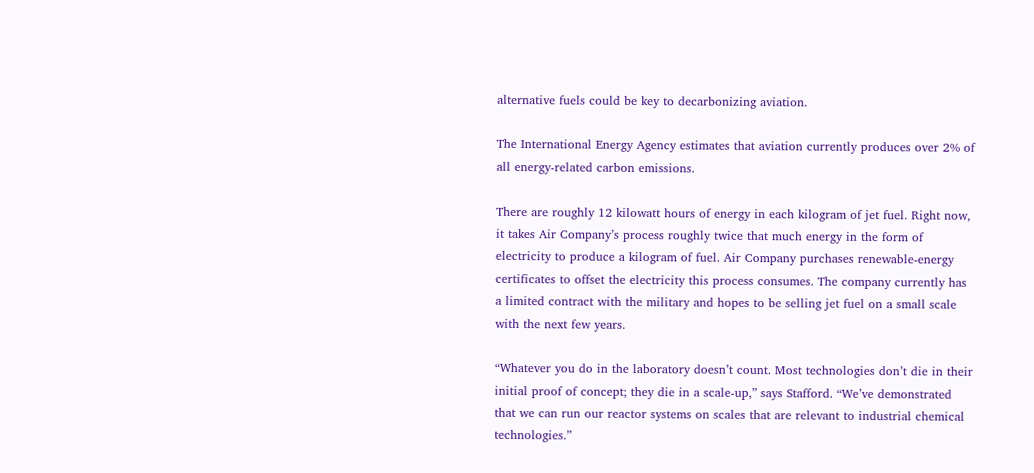alternative fuels could be key to decarbonizing aviation.

The International Energy Agency estimates that aviation currently produces over 2% of all energy-related carbon emissions.

There are roughly 12 kilowatt hours of energy in each kilogram of jet fuel. Right now, it takes Air Company’s process roughly twice that much energy in the form of electricity to produce a kilogram of fuel. Air Company purchases renewable-energy certificates to offset the electricity this process consumes. The company currently has a limited contract with the military and hopes to be selling jet fuel on a small scale with the next few years.

“Whatever you do in the laboratory doesn’t count. Most technologies don’t die in their initial proof of concept; they die in a scale-up,” says Stafford. “We’ve demonstrated that we can run our reactor systems on scales that are relevant to industrial chemical technologies.”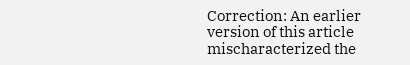Correction: An earlier version of this article mischaracterized the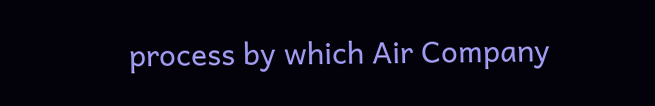process by which Air Company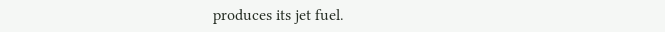produces its jet fuel.